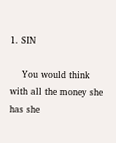1. SIN

    You would think with all the money she has she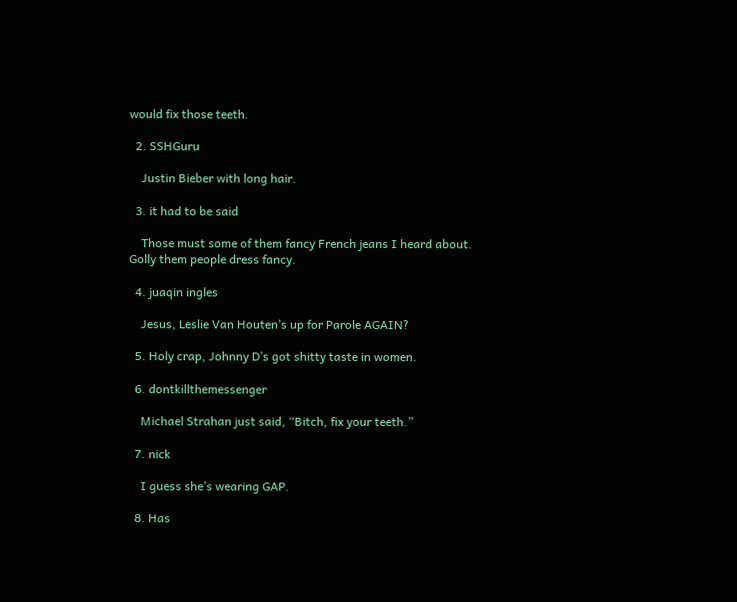would fix those teeth.

  2. SSHGuru

    Justin Bieber with long hair.

  3. it had to be said

    Those must some of them fancy French jeans I heard about. Golly them people dress fancy.

  4. juaqin ingles

    Jesus, Leslie Van Houten’s up for Parole AGAIN?

  5. Holy crap, Johnny D’s got shitty taste in women.

  6. dontkillthemessenger

    Michael Strahan just said, “Bitch, fix your teeth.”

  7. nick

    I guess she’s wearing GAP.

  8. Has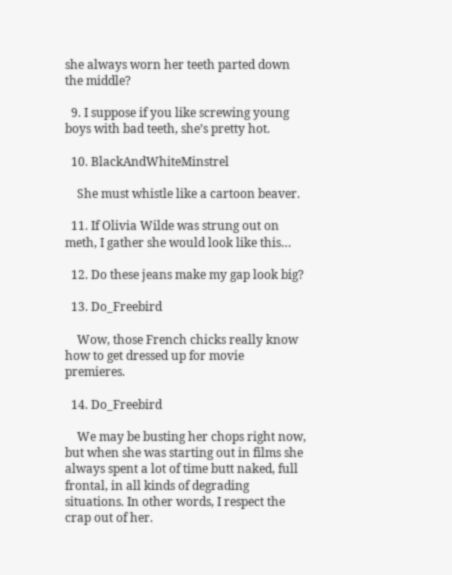she always worn her teeth parted down the middle?

  9. I suppose if you like screwing young boys with bad teeth, she’s pretty hot.

  10. BlackAndWhiteMinstrel

    She must whistle like a cartoon beaver.

  11. If Olivia Wilde was strung out on meth, I gather she would look like this…

  12. Do these jeans make my gap look big?

  13. Do_Freebird

    Wow, those French chicks really know how to get dressed up for movie premieres.

  14. Do_Freebird

    We may be busting her chops right now, but when she was starting out in films she always spent a lot of time butt naked, full frontal, in all kinds of degrading situations. In other words, I respect the crap out of her.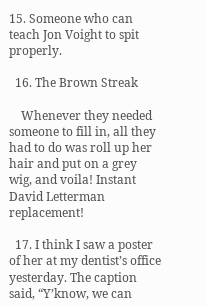15. Someone who can teach Jon Voight to spit properly.

  16. The Brown Streak

    Whenever they needed someone to fill in, all they had to do was roll up her hair and put on a grey wig, and voila! Instant David Letterman replacement!

  17. I think I saw a poster of her at my dentist’s office yesterday. The caption said, “Y’know, we can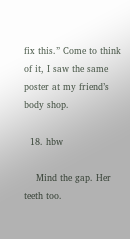fix this.” Come to think of it, I saw the same poster at my friend’s body shop.

  18. hbw

    Mind the gap. Her teeth too.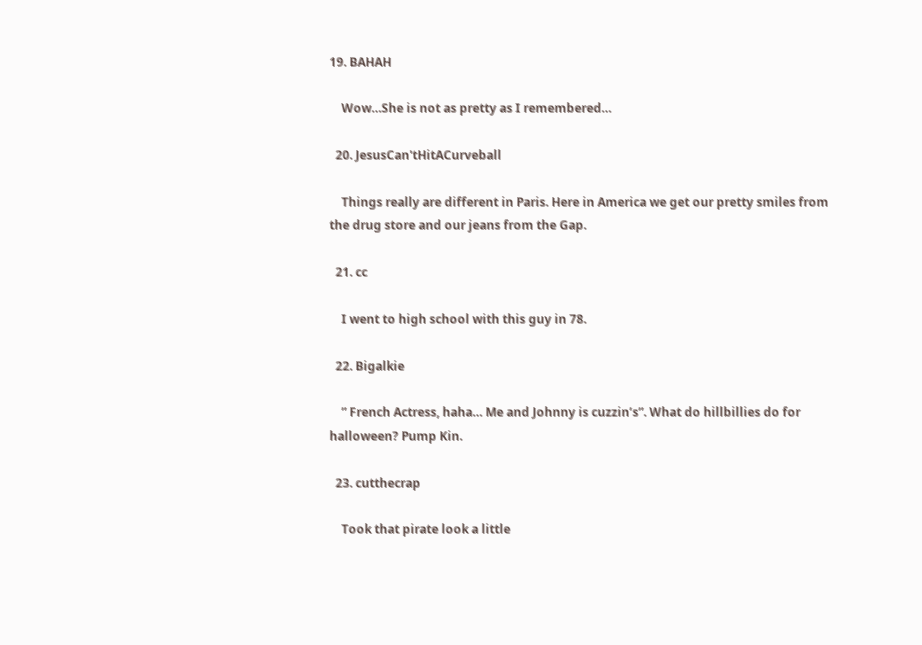19. BAHAH

    Wow…She is not as pretty as I remembered…

  20. JesusCan'tHitACurveball

    Things really are different in Paris. Here in America we get our pretty smiles from the drug store and our jeans from the Gap.

  21. cc

    I went to high school with this guy in 78.

  22. Bigalkie

    ” French Actress, haha… Me and Johnny is cuzzin’s”. What do hillbillies do for halloween? Pump Kin.

  23. cutthecrap

    Took that pirate look a little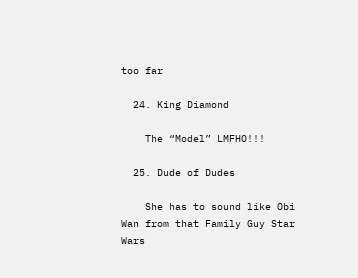too far

  24. King Diamond

    The “Model” LMFHO!!!

  25. Dude of Dudes

    She has to sound like Obi Wan from that Family Guy Star Wars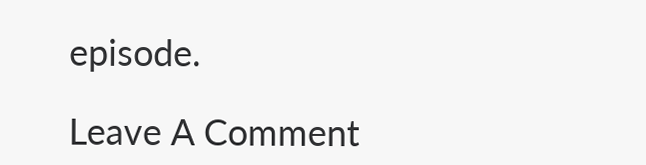episode.

Leave A Comment